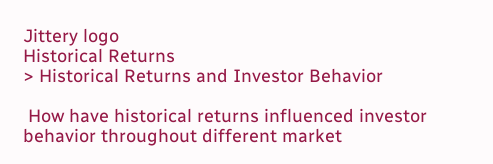Jittery logo
Historical Returns
> Historical Returns and Investor Behavior

 How have historical returns influenced investor behavior throughout different market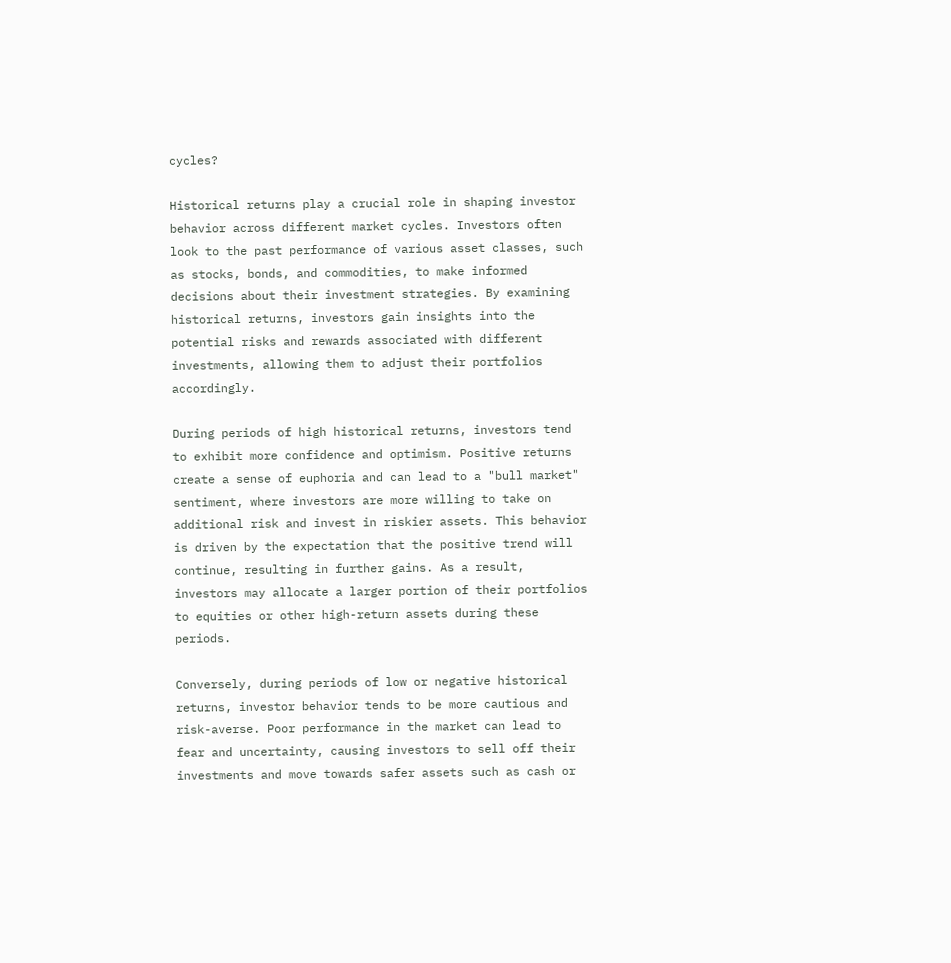cycles?

Historical returns play a crucial role in shaping investor behavior across different market cycles. Investors often look to the past performance of various asset classes, such as stocks, bonds, and commodities, to make informed decisions about their investment strategies. By examining historical returns, investors gain insights into the potential risks and rewards associated with different investments, allowing them to adjust their portfolios accordingly.

During periods of high historical returns, investors tend to exhibit more confidence and optimism. Positive returns create a sense of euphoria and can lead to a "bull market" sentiment, where investors are more willing to take on additional risk and invest in riskier assets. This behavior is driven by the expectation that the positive trend will continue, resulting in further gains. As a result, investors may allocate a larger portion of their portfolios to equities or other high-return assets during these periods.

Conversely, during periods of low or negative historical returns, investor behavior tends to be more cautious and risk-averse. Poor performance in the market can lead to fear and uncertainty, causing investors to sell off their investments and move towards safer assets such as cash or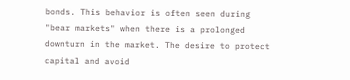bonds. This behavior is often seen during "bear markets" when there is a prolonged downturn in the market. The desire to protect capital and avoid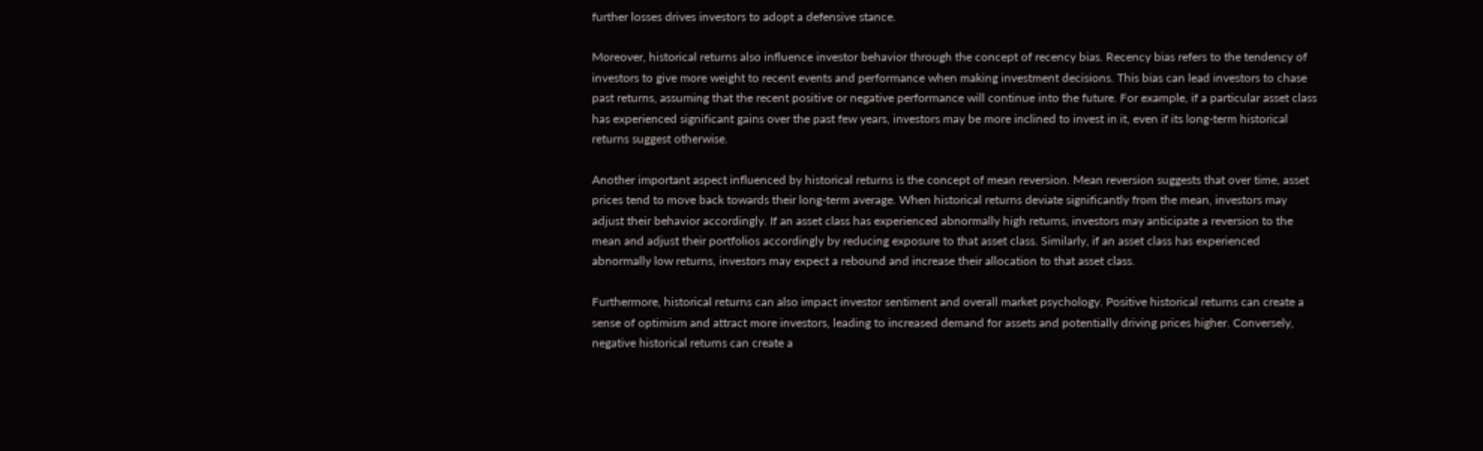further losses drives investors to adopt a defensive stance.

Moreover, historical returns also influence investor behavior through the concept of recency bias. Recency bias refers to the tendency of investors to give more weight to recent events and performance when making investment decisions. This bias can lead investors to chase past returns, assuming that the recent positive or negative performance will continue into the future. For example, if a particular asset class has experienced significant gains over the past few years, investors may be more inclined to invest in it, even if its long-term historical returns suggest otherwise.

Another important aspect influenced by historical returns is the concept of mean reversion. Mean reversion suggests that over time, asset prices tend to move back towards their long-term average. When historical returns deviate significantly from the mean, investors may adjust their behavior accordingly. If an asset class has experienced abnormally high returns, investors may anticipate a reversion to the mean and adjust their portfolios accordingly by reducing exposure to that asset class. Similarly, if an asset class has experienced abnormally low returns, investors may expect a rebound and increase their allocation to that asset class.

Furthermore, historical returns can also impact investor sentiment and overall market psychology. Positive historical returns can create a sense of optimism and attract more investors, leading to increased demand for assets and potentially driving prices higher. Conversely, negative historical returns can create a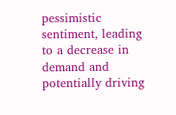pessimistic sentiment, leading to a decrease in demand and potentially driving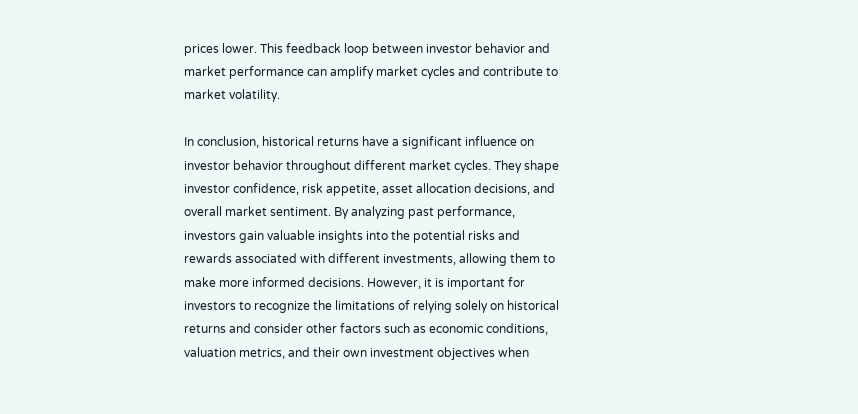prices lower. This feedback loop between investor behavior and market performance can amplify market cycles and contribute to market volatility.

In conclusion, historical returns have a significant influence on investor behavior throughout different market cycles. They shape investor confidence, risk appetite, asset allocation decisions, and overall market sentiment. By analyzing past performance, investors gain valuable insights into the potential risks and rewards associated with different investments, allowing them to make more informed decisions. However, it is important for investors to recognize the limitations of relying solely on historical returns and consider other factors such as economic conditions, valuation metrics, and their own investment objectives when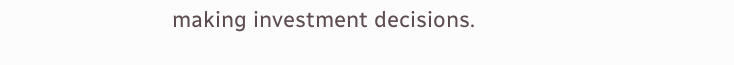making investment decisions.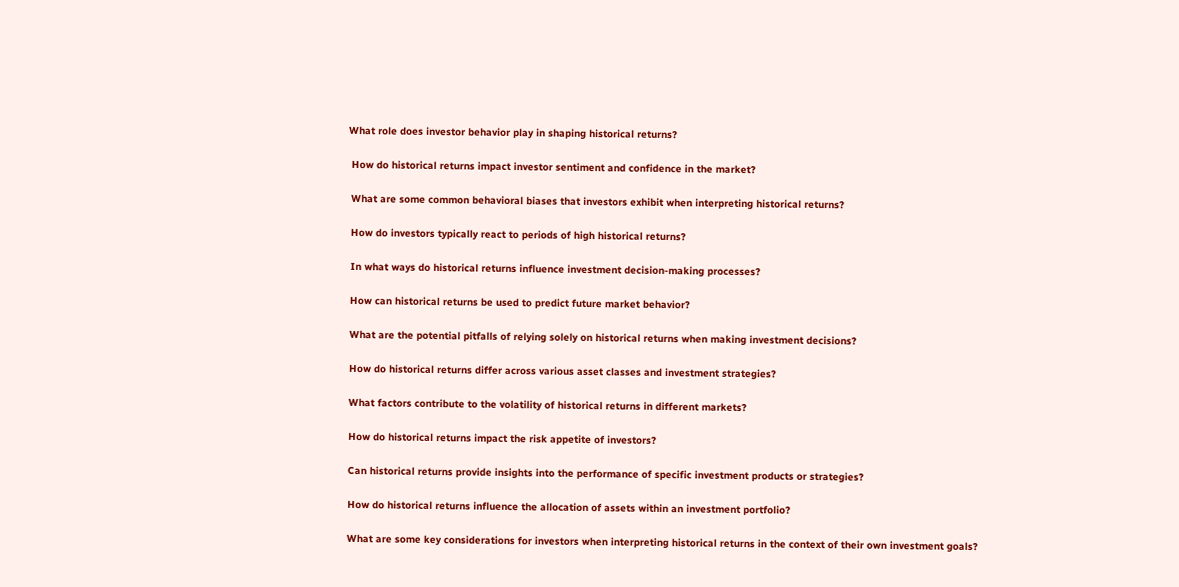What role does investor behavior play in shaping historical returns?

 How do historical returns impact investor sentiment and confidence in the market?

 What are some common behavioral biases that investors exhibit when interpreting historical returns?

 How do investors typically react to periods of high historical returns?

 In what ways do historical returns influence investment decision-making processes?

 How can historical returns be used to predict future market behavior?

 What are the potential pitfalls of relying solely on historical returns when making investment decisions?

 How do historical returns differ across various asset classes and investment strategies?

 What factors contribute to the volatility of historical returns in different markets?

 How do historical returns impact the risk appetite of investors?

 Can historical returns provide insights into the performance of specific investment products or strategies?

 How do historical returns influence the allocation of assets within an investment portfolio?

 What are some key considerations for investors when interpreting historical returns in the context of their own investment goals?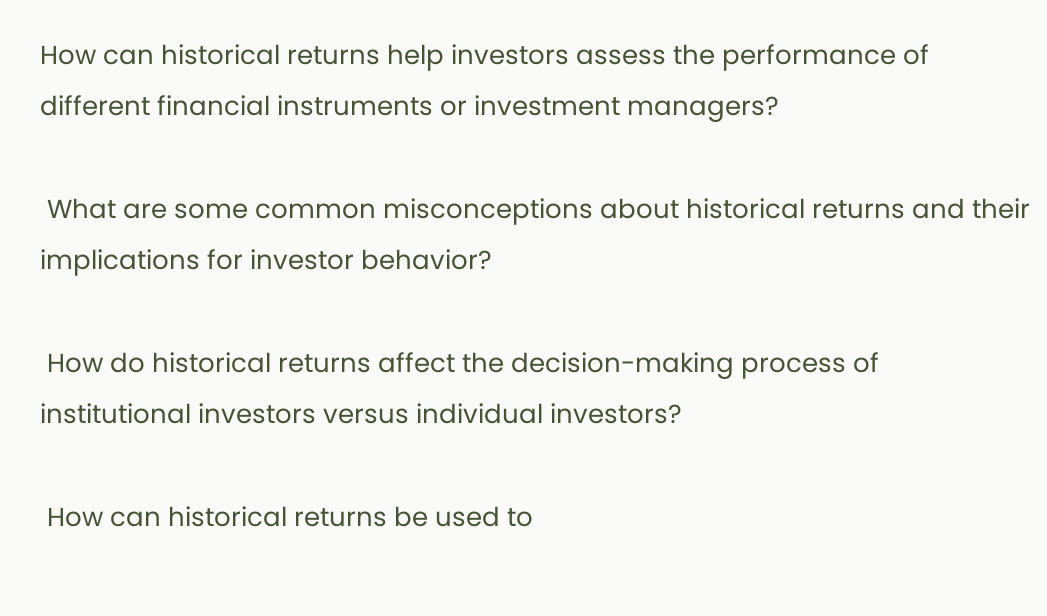How can historical returns help investors assess the performance of different financial instruments or investment managers?

 What are some common misconceptions about historical returns and their implications for investor behavior?

 How do historical returns affect the decision-making process of institutional investors versus individual investors?

 How can historical returns be used to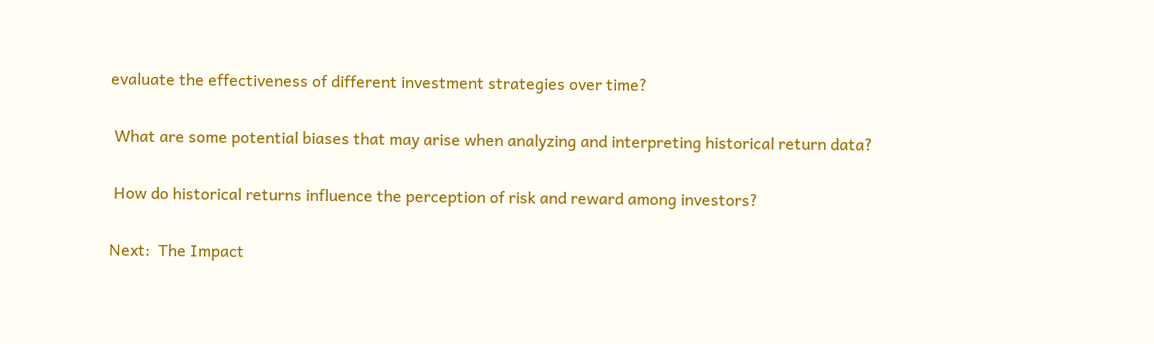evaluate the effectiveness of different investment strategies over time?

 What are some potential biases that may arise when analyzing and interpreting historical return data?

 How do historical returns influence the perception of risk and reward among investors?

Next:  The Impact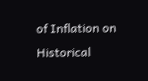of Inflation on Historical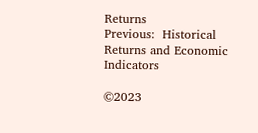Returns
Previous:  Historical Returns and Economic Indicators

©2023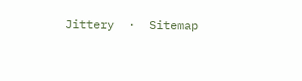Jittery  ·  Sitemap